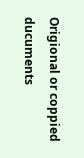Origional or coppied ducuments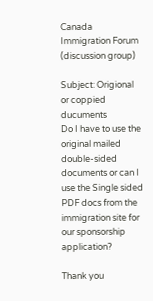Canada Immigration Forum (discussion group)

Subject: Origional or coppied ducuments
Do I have to use the original mailed double-sided documents or can I use the Single sided PDF docs from the immigration site for our sponsorship application?

Thank you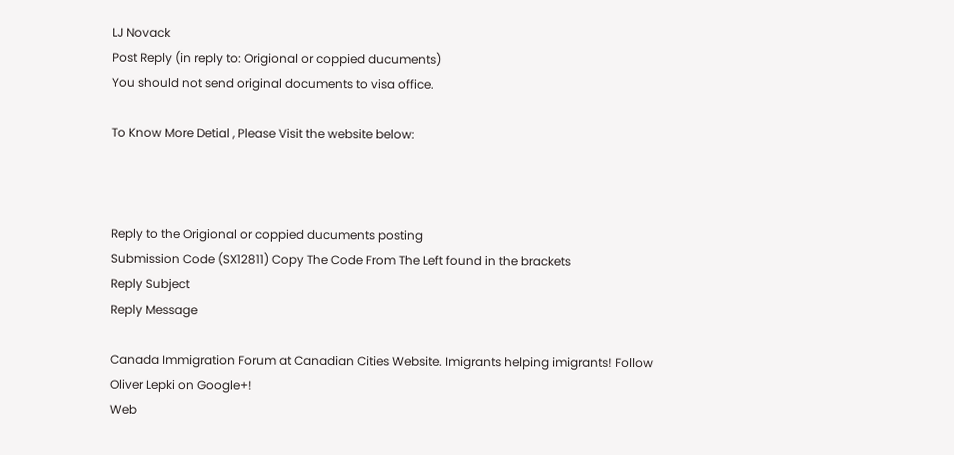LJ Novack
Post Reply (in reply to: Origional or coppied ducuments)
You should not send original documents to visa office.

To Know More Detial , Please Visit the website below:



Reply to the Origional or coppied ducuments posting
Submission Code (SX12811) Copy The Code From The Left found in the brackets
Reply Subject
Reply Message

Canada Immigration Forum at Canadian Cities Website. Imigrants helping imigrants! Follow Oliver Lepki on Google+!
Web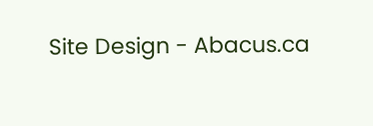Site Design - Abacus.ca